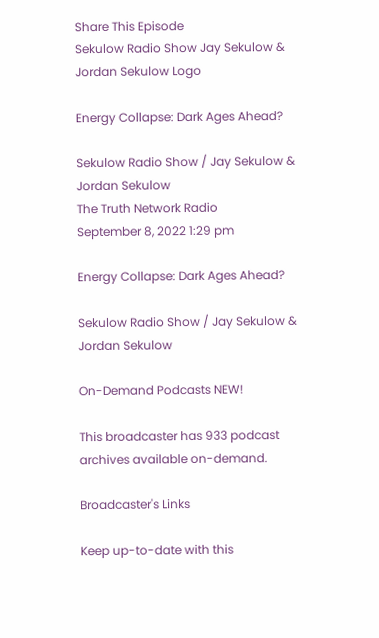Share This Episode
Sekulow Radio Show Jay Sekulow & Jordan Sekulow Logo

Energy Collapse: Dark Ages Ahead?

Sekulow Radio Show / Jay Sekulow & Jordan Sekulow
The Truth Network Radio
September 8, 2022 1:29 pm

Energy Collapse: Dark Ages Ahead?

Sekulow Radio Show / Jay Sekulow & Jordan Sekulow

On-Demand Podcasts NEW!

This broadcaster has 933 podcast archives available on-demand.

Broadcaster's Links

Keep up-to-date with this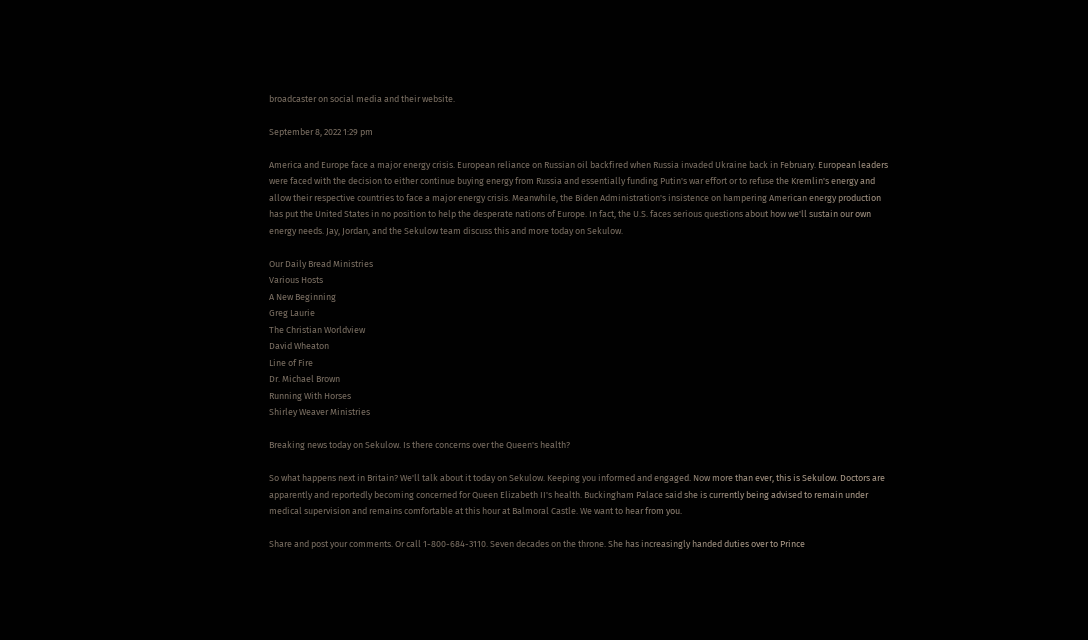broadcaster on social media and their website.

September 8, 2022 1:29 pm

America and Europe face a major energy crisis. European reliance on Russian oil backfired when Russia invaded Ukraine back in February. European leaders were faced with the decision to either continue buying energy from Russia and essentially funding Putin's war effort or to refuse the Kremlin's energy and allow their respective countries to face a major energy crisis. Meanwhile, the Biden Administration's insistence on hampering American energy production has put the United States in no position to help the desperate nations of Europe. In fact, the U.S. faces serious questions about how we'll sustain our own energy needs. Jay, Jordan, and the Sekulow team discuss this and more today on Sekulow.

Our Daily Bread Ministries
Various Hosts
A New Beginning
Greg Laurie
The Christian Worldview
David Wheaton
Line of Fire
Dr. Michael Brown
Running With Horses
Shirley Weaver Ministries

Breaking news today on Sekulow. Is there concerns over the Queen's health?

So what happens next in Britain? We'll talk about it today on Sekulow. Keeping you informed and engaged. Now more than ever, this is Sekulow. Doctors are apparently and reportedly becoming concerned for Queen Elizabeth II's health. Buckingham Palace said she is currently being advised to remain under medical supervision and remains comfortable at this hour at Balmoral Castle. We want to hear from you.

Share and post your comments. Or call 1-800-684-3110. Seven decades on the throne. She has increasingly handed duties over to Prince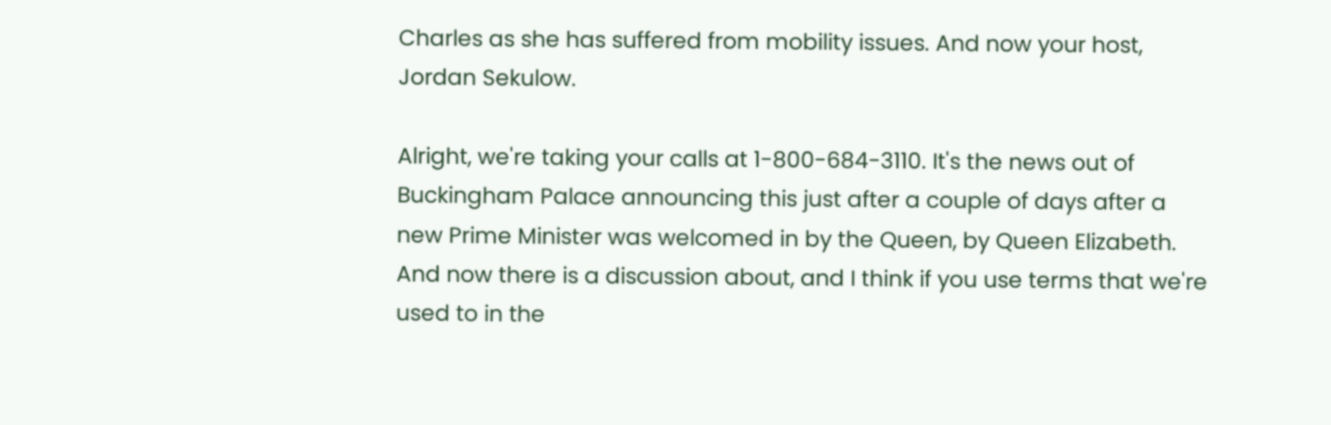Charles as she has suffered from mobility issues. And now your host, Jordan Sekulow.

Alright, we're taking your calls at 1-800-684-3110. It's the news out of Buckingham Palace announcing this just after a couple of days after a new Prime Minister was welcomed in by the Queen, by Queen Elizabeth. And now there is a discussion about, and I think if you use terms that we're used to in the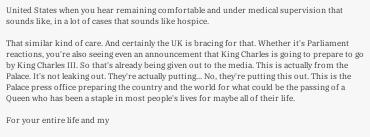United States when you hear remaining comfortable and under medical supervision that sounds like, in a lot of cases that sounds like hospice.

That similar kind of care. And certainly the UK is bracing for that. Whether it's Parliament reactions, you're also seeing even an announcement that King Charles is going to prepare to go by King Charles III. So that's already being given out to the media. This is actually from the Palace. It's not leaking out. They're actually putting... No, they're putting this out. This is the Palace press office preparing the country and the world for what could be the passing of a Queen who has been a staple in most people's lives for maybe all of their life.

For your entire life and my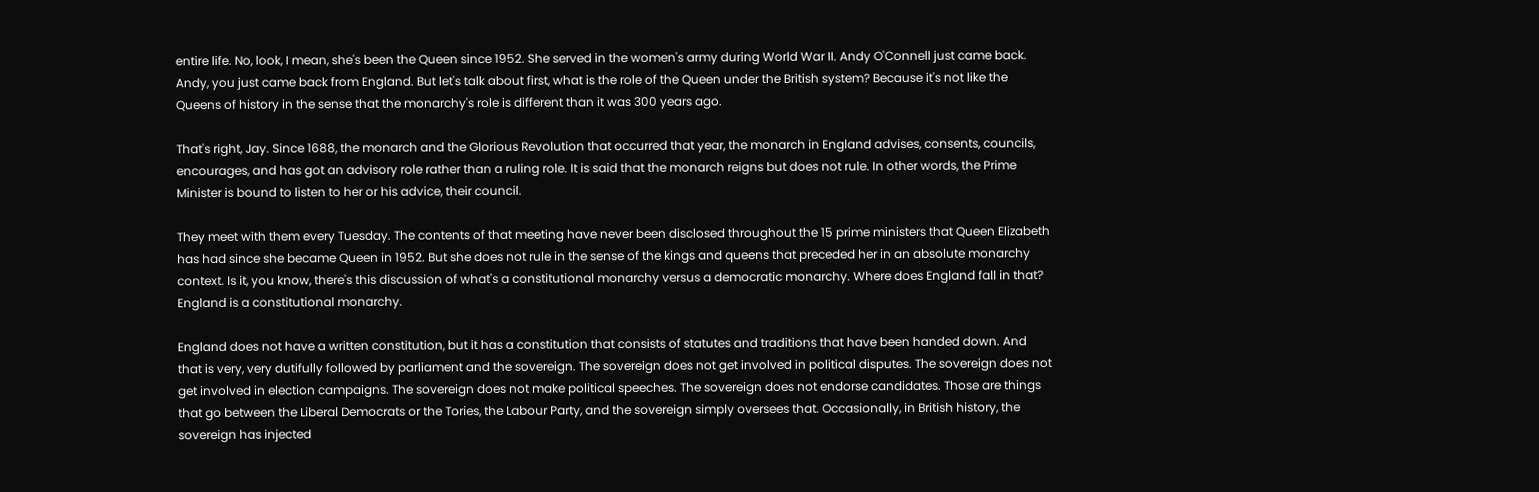entire life. No, look, I mean, she's been the Queen since 1952. She served in the women's army during World War II. Andy O'Connell just came back. Andy, you just came back from England. But let's talk about first, what is the role of the Queen under the British system? Because it's not like the Queens of history in the sense that the monarchy's role is different than it was 300 years ago.

That's right, Jay. Since 1688, the monarch and the Glorious Revolution that occurred that year, the monarch in England advises, consents, councils, encourages, and has got an advisory role rather than a ruling role. It is said that the monarch reigns but does not rule. In other words, the Prime Minister is bound to listen to her or his advice, their council.

They meet with them every Tuesday. The contents of that meeting have never been disclosed throughout the 15 prime ministers that Queen Elizabeth has had since she became Queen in 1952. But she does not rule in the sense of the kings and queens that preceded her in an absolute monarchy context. Is it, you know, there's this discussion of what's a constitutional monarchy versus a democratic monarchy. Where does England fall in that? England is a constitutional monarchy.

England does not have a written constitution, but it has a constitution that consists of statutes and traditions that have been handed down. And that is very, very dutifully followed by parliament and the sovereign. The sovereign does not get involved in political disputes. The sovereign does not get involved in election campaigns. The sovereign does not make political speeches. The sovereign does not endorse candidates. Those are things that go between the Liberal Democrats or the Tories, the Labour Party, and the sovereign simply oversees that. Occasionally, in British history, the sovereign has injected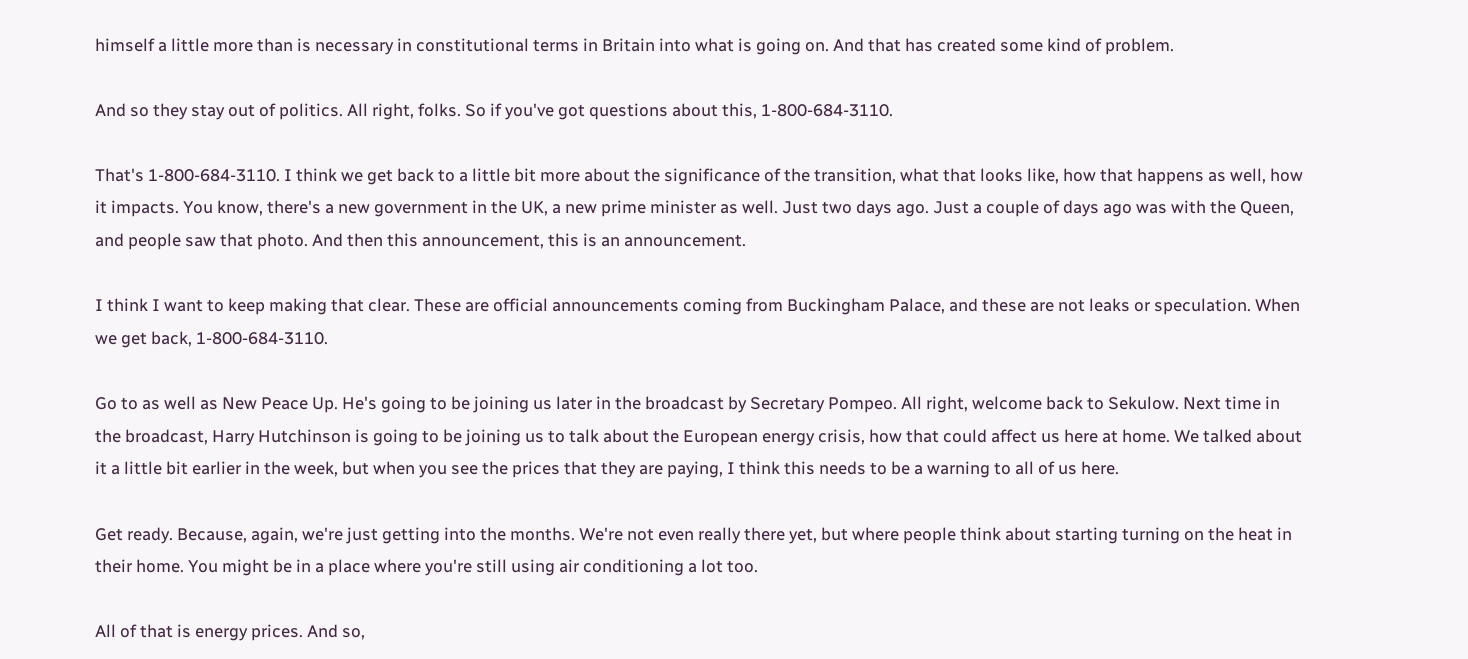himself a little more than is necessary in constitutional terms in Britain into what is going on. And that has created some kind of problem.

And so they stay out of politics. All right, folks. So if you've got questions about this, 1-800-684-3110.

That's 1-800-684-3110. I think we get back to a little bit more about the significance of the transition, what that looks like, how that happens as well, how it impacts. You know, there's a new government in the UK, a new prime minister as well. Just two days ago. Just a couple of days ago was with the Queen, and people saw that photo. And then this announcement, this is an announcement.

I think I want to keep making that clear. These are official announcements coming from Buckingham Palace, and these are not leaks or speculation. When we get back, 1-800-684-3110.

Go to as well as New Peace Up. He's going to be joining us later in the broadcast by Secretary Pompeo. All right, welcome back to Sekulow. Next time in the broadcast, Harry Hutchinson is going to be joining us to talk about the European energy crisis, how that could affect us here at home. We talked about it a little bit earlier in the week, but when you see the prices that they are paying, I think this needs to be a warning to all of us here.

Get ready. Because, again, we're just getting into the months. We're not even really there yet, but where people think about starting turning on the heat in their home. You might be in a place where you're still using air conditioning a lot too.

All of that is energy prices. And so,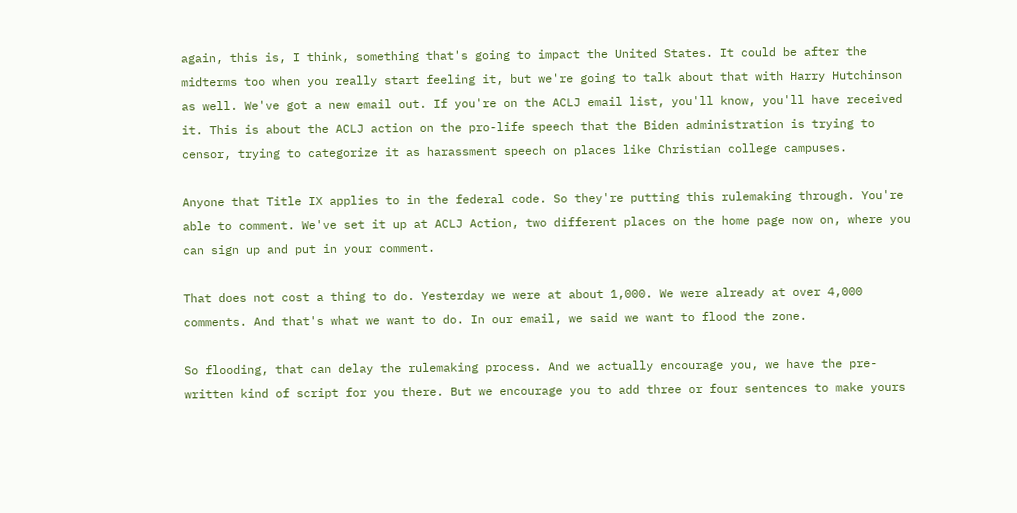again, this is, I think, something that's going to impact the United States. It could be after the midterms too when you really start feeling it, but we're going to talk about that with Harry Hutchinson as well. We've got a new email out. If you're on the ACLJ email list, you'll know, you'll have received it. This is about the ACLJ action on the pro-life speech that the Biden administration is trying to censor, trying to categorize it as harassment speech on places like Christian college campuses.

Anyone that Title IX applies to in the federal code. So they're putting this rulemaking through. You're able to comment. We've set it up at ACLJ Action, two different places on the home page now on, where you can sign up and put in your comment.

That does not cost a thing to do. Yesterday we were at about 1,000. We were already at over 4,000 comments. And that's what we want to do. In our email, we said we want to flood the zone.

So flooding, that can delay the rulemaking process. And we actually encourage you, we have the pre-written kind of script for you there. But we encourage you to add three or four sentences to make yours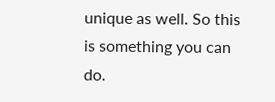unique as well. So this is something you can do.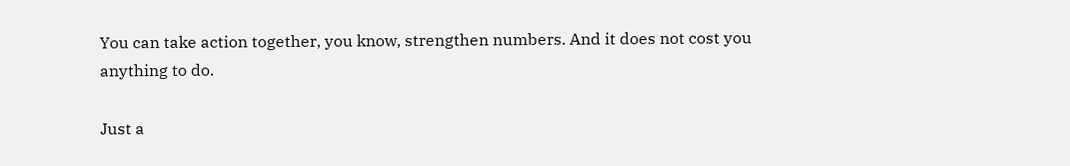You can take action together, you know, strengthen numbers. And it does not cost you anything to do.

Just a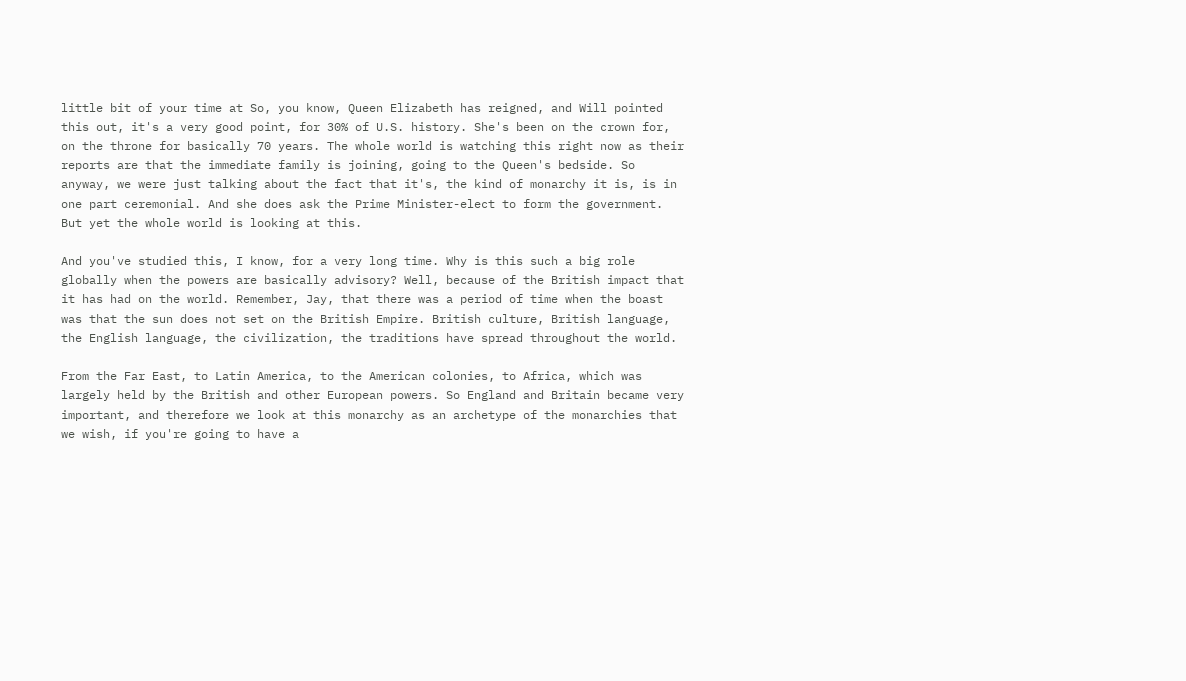little bit of your time at So, you know, Queen Elizabeth has reigned, and Will pointed this out, it's a very good point, for 30% of U.S. history. She's been on the crown for, on the throne for basically 70 years. The whole world is watching this right now as their reports are that the immediate family is joining, going to the Queen's bedside. So anyway, we were just talking about the fact that it's, the kind of monarchy it is, is in one part ceremonial. And she does ask the Prime Minister-elect to form the government. But yet the whole world is looking at this.

And you've studied this, I know, for a very long time. Why is this such a big role globally when the powers are basically advisory? Well, because of the British impact that it has had on the world. Remember, Jay, that there was a period of time when the boast was that the sun does not set on the British Empire. British culture, British language, the English language, the civilization, the traditions have spread throughout the world.

From the Far East, to Latin America, to the American colonies, to Africa, which was largely held by the British and other European powers. So England and Britain became very important, and therefore we look at this monarchy as an archetype of the monarchies that we wish, if you're going to have a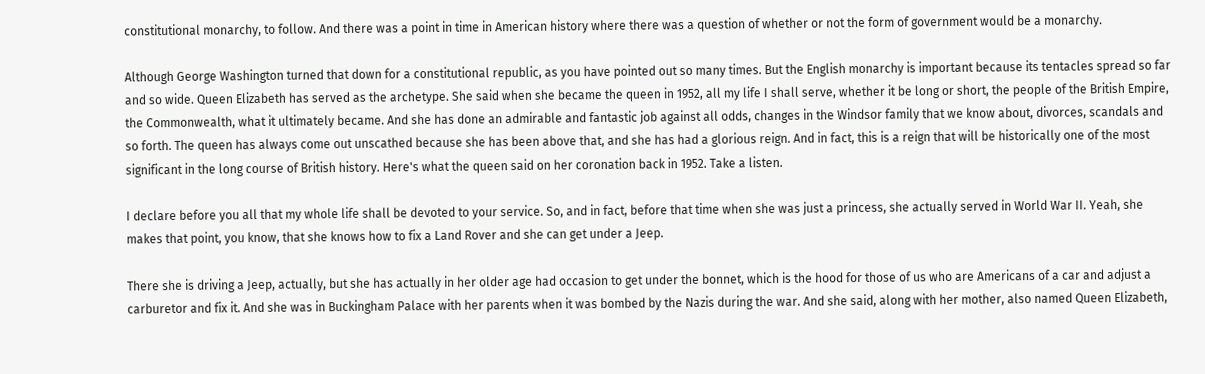constitutional monarchy, to follow. And there was a point in time in American history where there was a question of whether or not the form of government would be a monarchy.

Although George Washington turned that down for a constitutional republic, as you have pointed out so many times. But the English monarchy is important because its tentacles spread so far and so wide. Queen Elizabeth has served as the archetype. She said when she became the queen in 1952, all my life I shall serve, whether it be long or short, the people of the British Empire, the Commonwealth, what it ultimately became. And she has done an admirable and fantastic job against all odds, changes in the Windsor family that we know about, divorces, scandals and so forth. The queen has always come out unscathed because she has been above that, and she has had a glorious reign. And in fact, this is a reign that will be historically one of the most significant in the long course of British history. Here's what the queen said on her coronation back in 1952. Take a listen.

I declare before you all that my whole life shall be devoted to your service. So, and in fact, before that time when she was just a princess, she actually served in World War II. Yeah, she makes that point, you know, that she knows how to fix a Land Rover and she can get under a Jeep.

There she is driving a Jeep, actually, but she has actually in her older age had occasion to get under the bonnet, which is the hood for those of us who are Americans of a car and adjust a carburetor and fix it. And she was in Buckingham Palace with her parents when it was bombed by the Nazis during the war. And she said, along with her mother, also named Queen Elizabeth,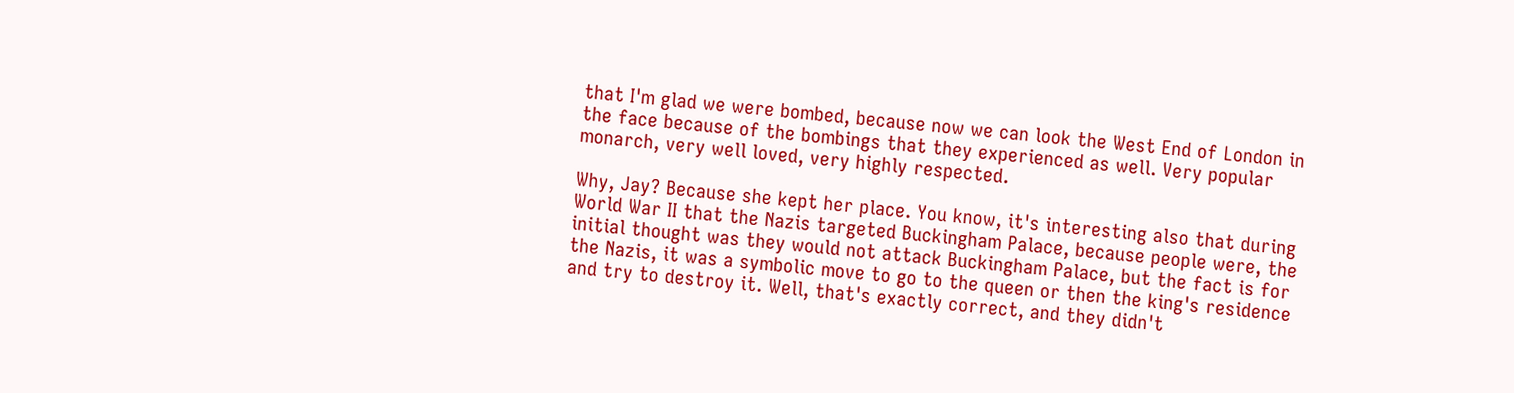that I'm glad we were bombed, because now we can look the West End of London in the face because of the bombings that they experienced as well. Very popular monarch, very well loved, very highly respected.

Why, Jay? Because she kept her place. You know, it's interesting also that during World War II that the Nazis targeted Buckingham Palace, because people were, the initial thought was they would not attack Buckingham Palace, but the fact is for the Nazis, it was a symbolic move to go to the queen or then the king's residence and try to destroy it. Well, that's exactly correct, and they didn't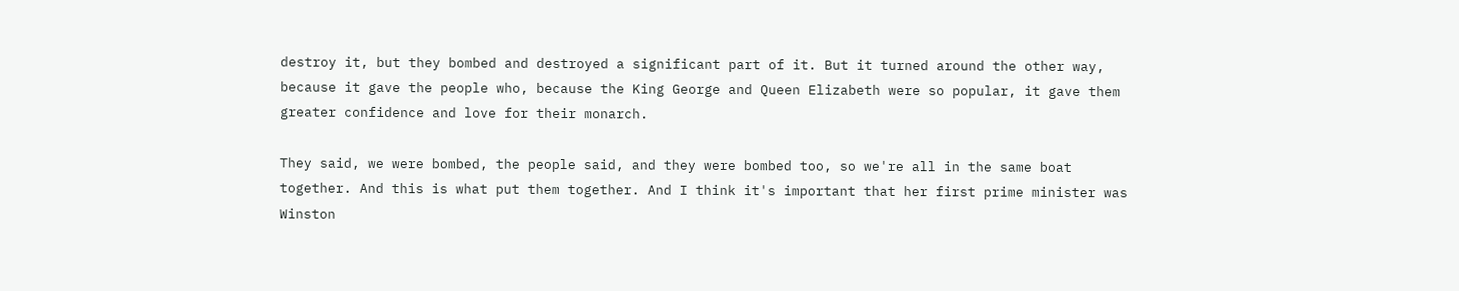destroy it, but they bombed and destroyed a significant part of it. But it turned around the other way, because it gave the people who, because the King George and Queen Elizabeth were so popular, it gave them greater confidence and love for their monarch.

They said, we were bombed, the people said, and they were bombed too, so we're all in the same boat together. And this is what put them together. And I think it's important that her first prime minister was Winston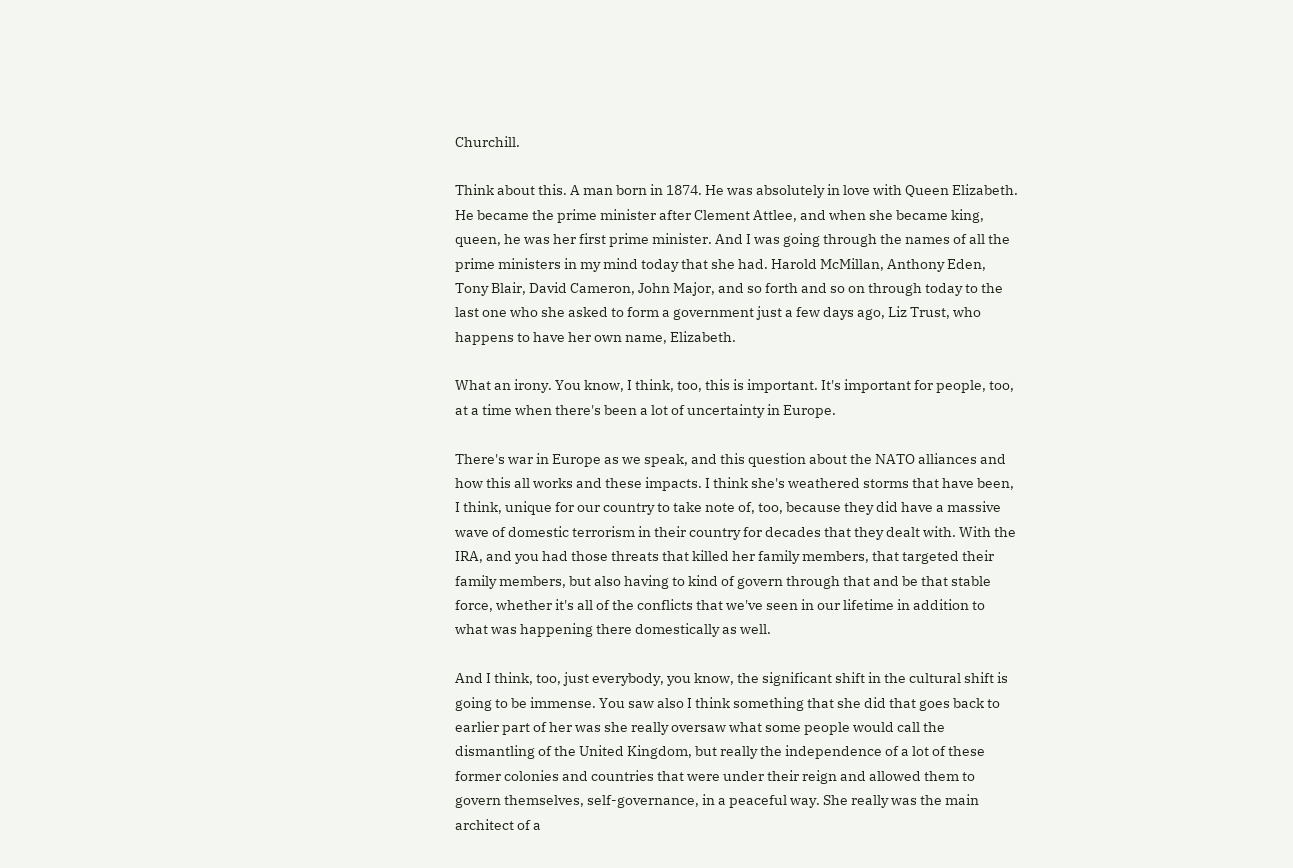Churchill.

Think about this. A man born in 1874. He was absolutely in love with Queen Elizabeth. He became the prime minister after Clement Attlee, and when she became king, queen, he was her first prime minister. And I was going through the names of all the prime ministers in my mind today that she had. Harold McMillan, Anthony Eden, Tony Blair, David Cameron, John Major, and so forth and so on through today to the last one who she asked to form a government just a few days ago, Liz Trust, who happens to have her own name, Elizabeth.

What an irony. You know, I think, too, this is important. It's important for people, too, at a time when there's been a lot of uncertainty in Europe.

There's war in Europe as we speak, and this question about the NATO alliances and how this all works and these impacts. I think she's weathered storms that have been, I think, unique for our country to take note of, too, because they did have a massive wave of domestic terrorism in their country for decades that they dealt with. With the IRA, and you had those threats that killed her family members, that targeted their family members, but also having to kind of govern through that and be that stable force, whether it's all of the conflicts that we've seen in our lifetime in addition to what was happening there domestically as well.

And I think, too, just everybody, you know, the significant shift in the cultural shift is going to be immense. You saw also I think something that she did that goes back to earlier part of her was she really oversaw what some people would call the dismantling of the United Kingdom, but really the independence of a lot of these former colonies and countries that were under their reign and allowed them to govern themselves, self-governance, in a peaceful way. She really was the main architect of a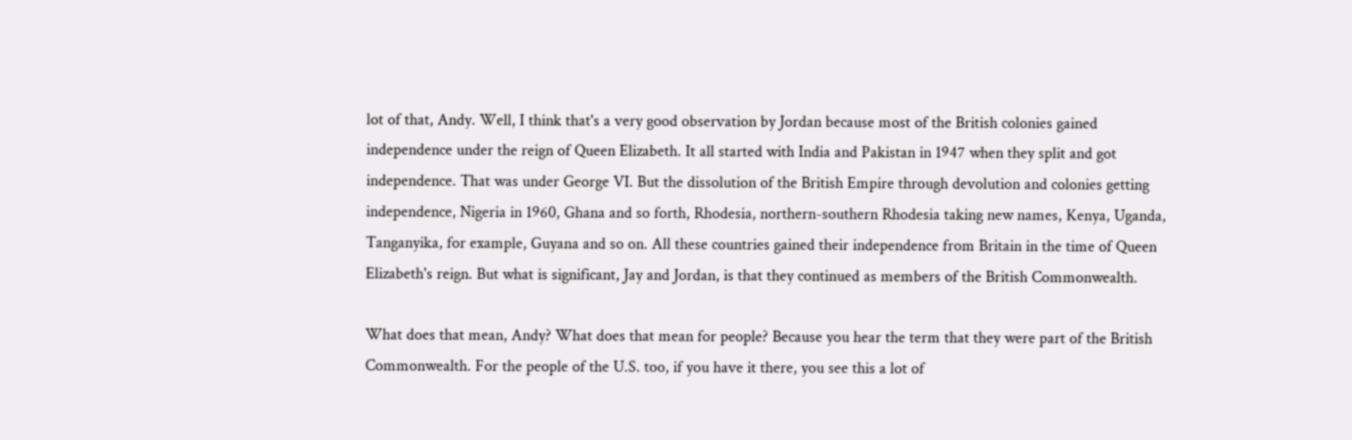lot of that, Andy. Well, I think that's a very good observation by Jordan because most of the British colonies gained independence under the reign of Queen Elizabeth. It all started with India and Pakistan in 1947 when they split and got independence. That was under George VI. But the dissolution of the British Empire through devolution and colonies getting independence, Nigeria in 1960, Ghana and so forth, Rhodesia, northern-southern Rhodesia taking new names, Kenya, Uganda, Tanganyika, for example, Guyana and so on. All these countries gained their independence from Britain in the time of Queen Elizabeth's reign. But what is significant, Jay and Jordan, is that they continued as members of the British Commonwealth.

What does that mean, Andy? What does that mean for people? Because you hear the term that they were part of the British Commonwealth. For the people of the U.S. too, if you have it there, you see this a lot of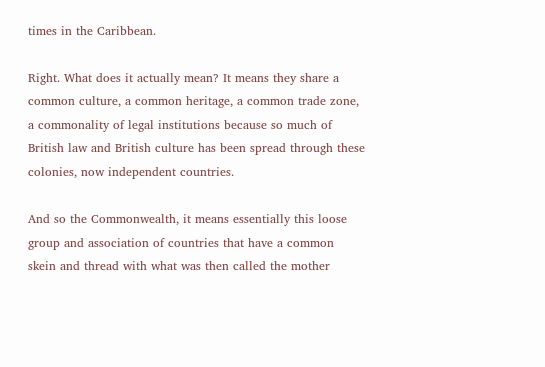times in the Caribbean.

Right. What does it actually mean? It means they share a common culture, a common heritage, a common trade zone, a commonality of legal institutions because so much of British law and British culture has been spread through these colonies, now independent countries.

And so the Commonwealth, it means essentially this loose group and association of countries that have a common skein and thread with what was then called the mother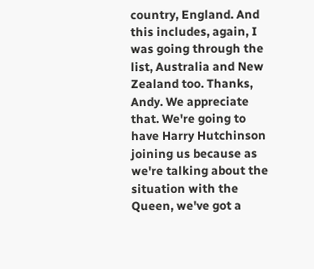country, England. And this includes, again, I was going through the list, Australia and New Zealand too. Thanks, Andy. We appreciate that. We're going to have Harry Hutchinson joining us because as we're talking about the situation with the Queen, we've got a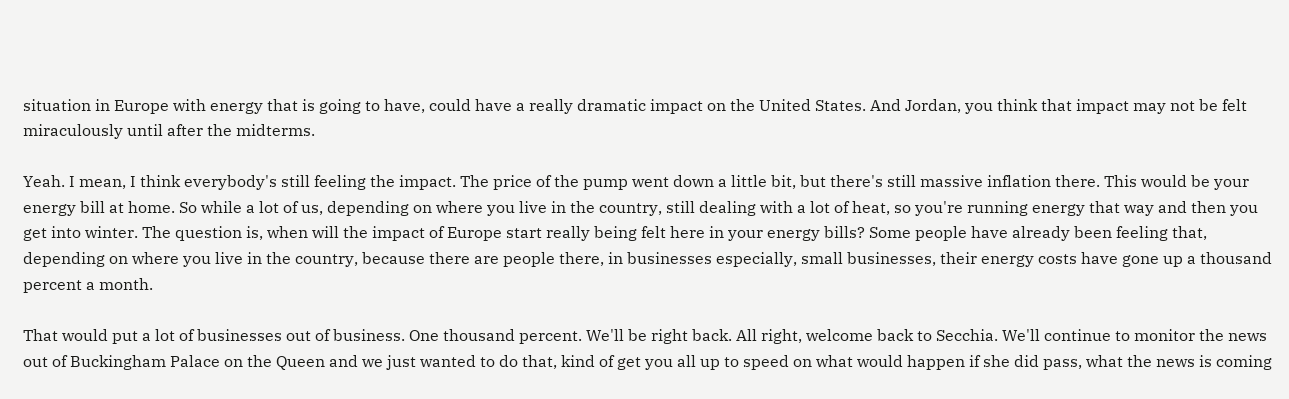situation in Europe with energy that is going to have, could have a really dramatic impact on the United States. And Jordan, you think that impact may not be felt miraculously until after the midterms.

Yeah. I mean, I think everybody's still feeling the impact. The price of the pump went down a little bit, but there's still massive inflation there. This would be your energy bill at home. So while a lot of us, depending on where you live in the country, still dealing with a lot of heat, so you're running energy that way and then you get into winter. The question is, when will the impact of Europe start really being felt here in your energy bills? Some people have already been feeling that, depending on where you live in the country, because there are people there, in businesses especially, small businesses, their energy costs have gone up a thousand percent a month.

That would put a lot of businesses out of business. One thousand percent. We'll be right back. All right, welcome back to Secchia. We'll continue to monitor the news out of Buckingham Palace on the Queen and we just wanted to do that, kind of get you all up to speed on what would happen if she did pass, what the news is coming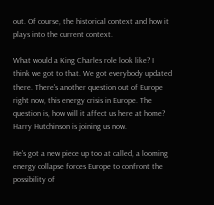out. Of course, the historical context and how it plays into the current context.

What would a King Charles role look like? I think we got to that. We got everybody updated there. There's another question out of Europe right now, this energy crisis in Europe. The question is, how will it affect us here at home? Harry Hutchinson is joining us now.

He's got a new piece up too at called, a looming energy collapse forces Europe to confront the possibility of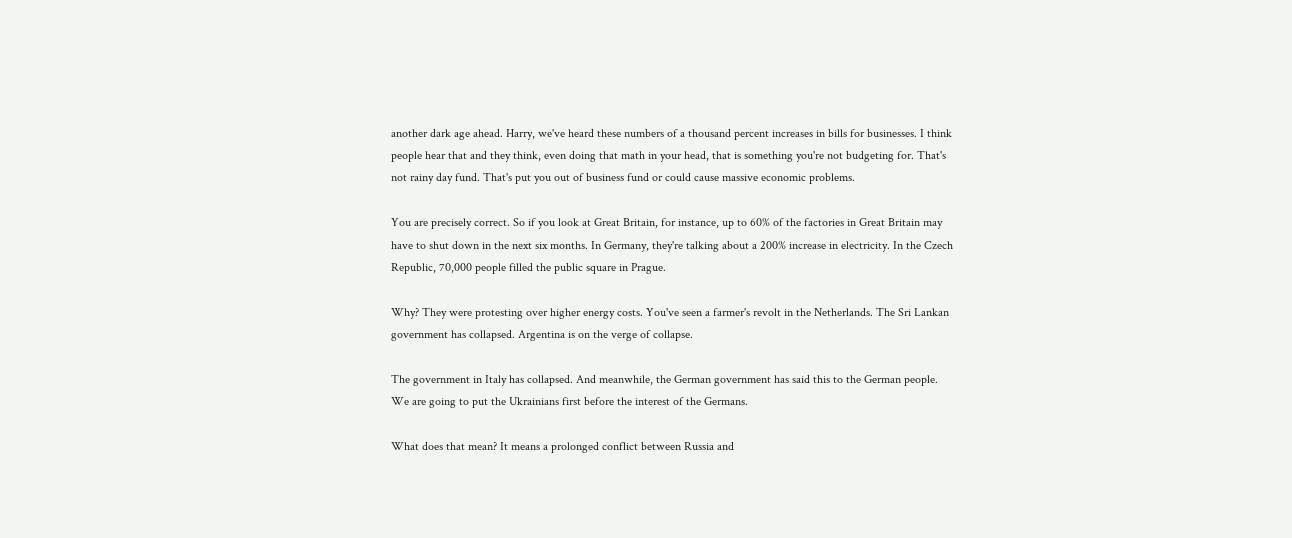another dark age ahead. Harry, we've heard these numbers of a thousand percent increases in bills for businesses. I think people hear that and they think, even doing that math in your head, that is something you're not budgeting for. That's not rainy day fund. That's put you out of business fund or could cause massive economic problems.

You are precisely correct. So if you look at Great Britain, for instance, up to 60% of the factories in Great Britain may have to shut down in the next six months. In Germany, they're talking about a 200% increase in electricity. In the Czech Republic, 70,000 people filled the public square in Prague.

Why? They were protesting over higher energy costs. You've seen a farmer's revolt in the Netherlands. The Sri Lankan government has collapsed. Argentina is on the verge of collapse.

The government in Italy has collapsed. And meanwhile, the German government has said this to the German people. We are going to put the Ukrainians first before the interest of the Germans.

What does that mean? It means a prolonged conflict between Russia and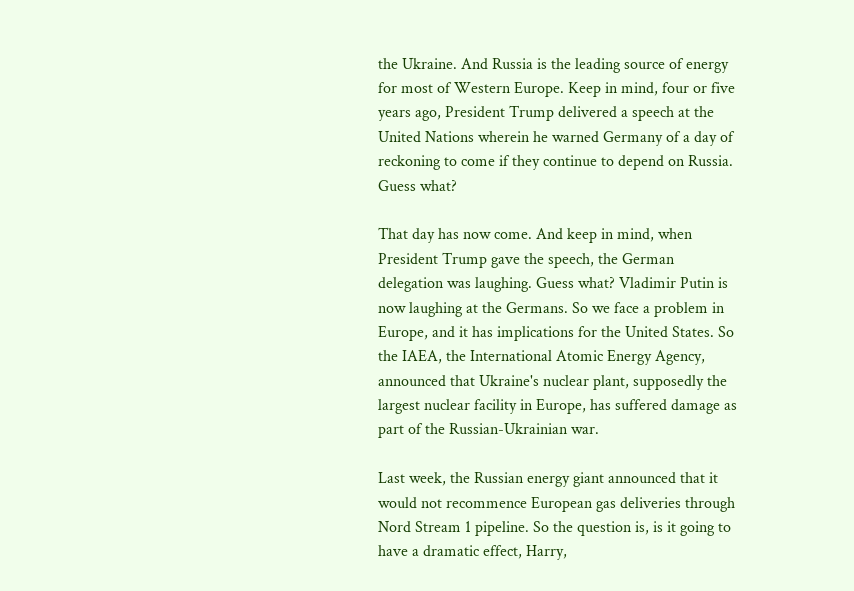the Ukraine. And Russia is the leading source of energy for most of Western Europe. Keep in mind, four or five years ago, President Trump delivered a speech at the United Nations wherein he warned Germany of a day of reckoning to come if they continue to depend on Russia. Guess what?

That day has now come. And keep in mind, when President Trump gave the speech, the German delegation was laughing. Guess what? Vladimir Putin is now laughing at the Germans. So we face a problem in Europe, and it has implications for the United States. So the IAEA, the International Atomic Energy Agency, announced that Ukraine's nuclear plant, supposedly the largest nuclear facility in Europe, has suffered damage as part of the Russian-Ukrainian war.

Last week, the Russian energy giant announced that it would not recommence European gas deliveries through Nord Stream 1 pipeline. So the question is, is it going to have a dramatic effect, Harry,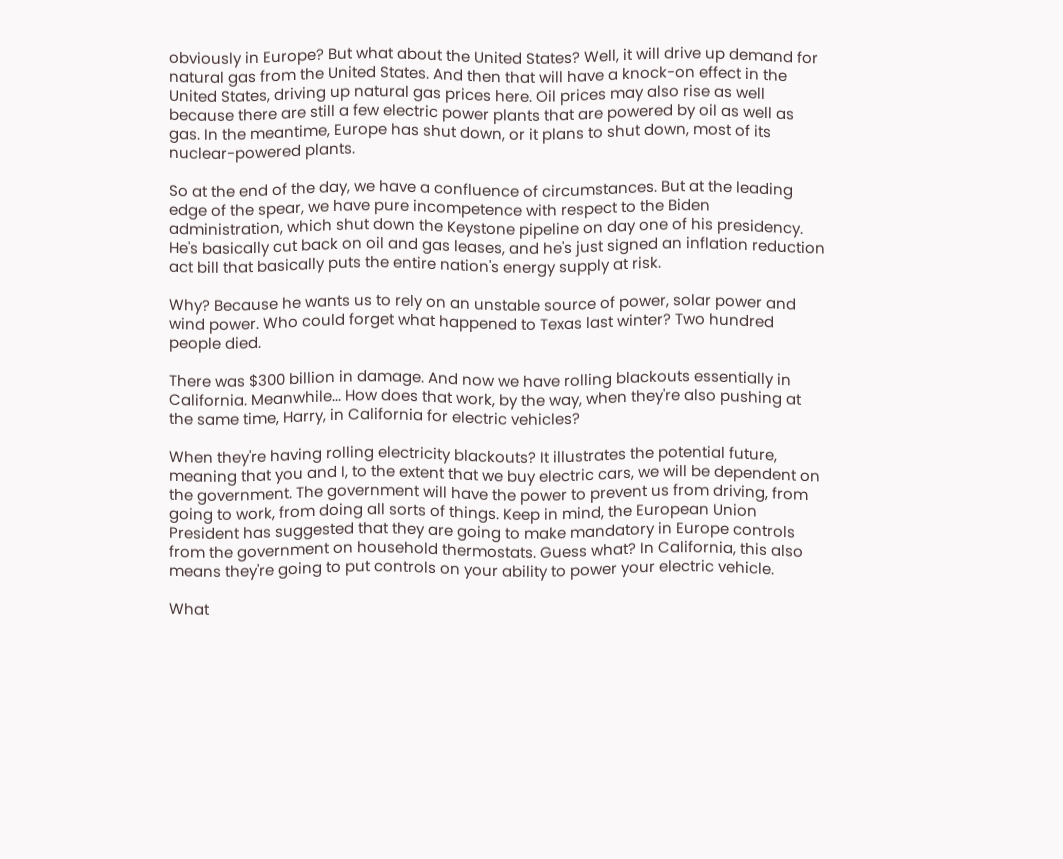obviously in Europe? But what about the United States? Well, it will drive up demand for natural gas from the United States. And then that will have a knock-on effect in the United States, driving up natural gas prices here. Oil prices may also rise as well because there are still a few electric power plants that are powered by oil as well as gas. In the meantime, Europe has shut down, or it plans to shut down, most of its nuclear-powered plants.

So at the end of the day, we have a confluence of circumstances. But at the leading edge of the spear, we have pure incompetence with respect to the Biden administration, which shut down the Keystone pipeline on day one of his presidency. He's basically cut back on oil and gas leases, and he's just signed an inflation reduction act bill that basically puts the entire nation's energy supply at risk.

Why? Because he wants us to rely on an unstable source of power, solar power and wind power. Who could forget what happened to Texas last winter? Two hundred people died.

There was $300 billion in damage. And now we have rolling blackouts essentially in California. Meanwhile... How does that work, by the way, when they're also pushing at the same time, Harry, in California for electric vehicles?

When they're having rolling electricity blackouts? It illustrates the potential future, meaning that you and I, to the extent that we buy electric cars, we will be dependent on the government. The government will have the power to prevent us from driving, from going to work, from doing all sorts of things. Keep in mind, the European Union President has suggested that they are going to make mandatory in Europe controls from the government on household thermostats. Guess what? In California, this also means they're going to put controls on your ability to power your electric vehicle.

What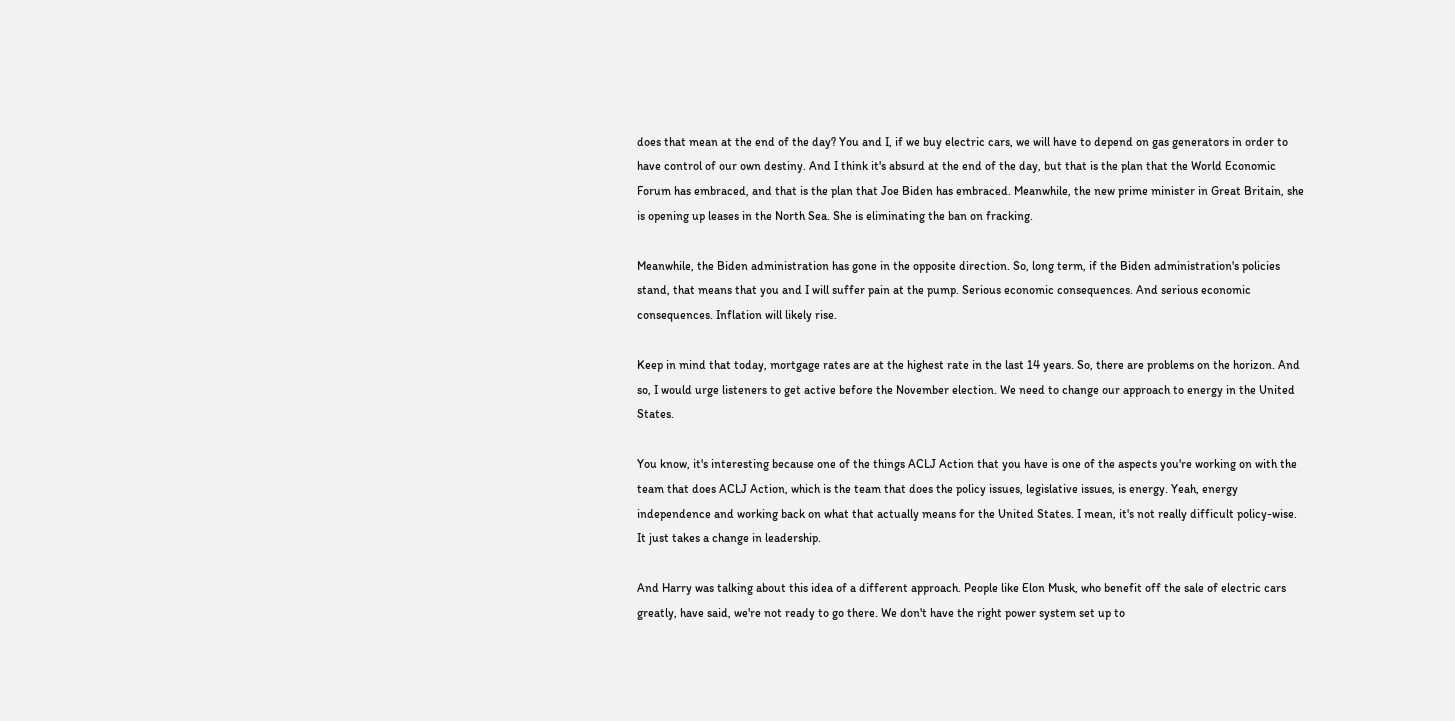does that mean at the end of the day? You and I, if we buy electric cars, we will have to depend on gas generators in order to have control of our own destiny. And I think it's absurd at the end of the day, but that is the plan that the World Economic Forum has embraced, and that is the plan that Joe Biden has embraced. Meanwhile, the new prime minister in Great Britain, she is opening up leases in the North Sea. She is eliminating the ban on fracking.

Meanwhile, the Biden administration has gone in the opposite direction. So, long term, if the Biden administration's policies stand, that means that you and I will suffer pain at the pump. Serious economic consequences. And serious economic consequences. Inflation will likely rise.

Keep in mind that today, mortgage rates are at the highest rate in the last 14 years. So, there are problems on the horizon. And so, I would urge listeners to get active before the November election. We need to change our approach to energy in the United States.

You know, it's interesting because one of the things ACLJ Action that you have is one of the aspects you're working on with the team that does ACLJ Action, which is the team that does the policy issues, legislative issues, is energy. Yeah, energy independence and working back on what that actually means for the United States. I mean, it's not really difficult policy-wise. It just takes a change in leadership.

And Harry was talking about this idea of a different approach. People like Elon Musk, who benefit off the sale of electric cars greatly, have said, we're not ready to go there. We don't have the right power system set up to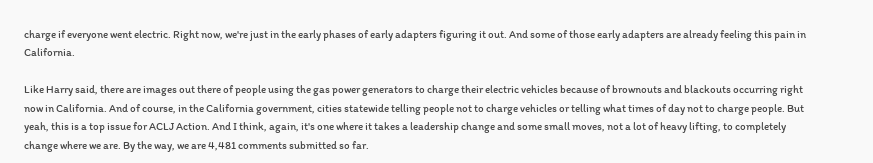charge if everyone went electric. Right now, we're just in the early phases of early adapters figuring it out. And some of those early adapters are already feeling this pain in California.

Like Harry said, there are images out there of people using the gas power generators to charge their electric vehicles because of brownouts and blackouts occurring right now in California. And of course, in the California government, cities statewide telling people not to charge vehicles or telling what times of day not to charge people. But yeah, this is a top issue for ACLJ Action. And I think, again, it's one where it takes a leadership change and some small moves, not a lot of heavy lifting, to completely change where we are. By the way, we are 4,481 comments submitted so far.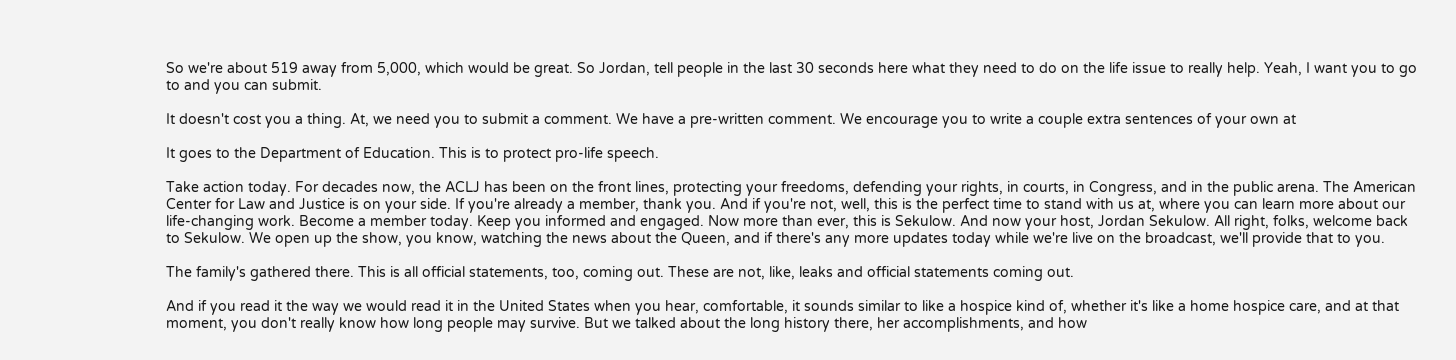So we're about 519 away from 5,000, which would be great. So Jordan, tell people in the last 30 seconds here what they need to do on the life issue to really help. Yeah, I want you to go to and you can submit.

It doesn't cost you a thing. At, we need you to submit a comment. We have a pre-written comment. We encourage you to write a couple extra sentences of your own at

It goes to the Department of Education. This is to protect pro-life speech.

Take action today. For decades now, the ACLJ has been on the front lines, protecting your freedoms, defending your rights, in courts, in Congress, and in the public arena. The American Center for Law and Justice is on your side. If you're already a member, thank you. And if you're not, well, this is the perfect time to stand with us at, where you can learn more about our life-changing work. Become a member today. Keep you informed and engaged. Now more than ever, this is Sekulow. And now your host, Jordan Sekulow. All right, folks, welcome back to Sekulow. We open up the show, you know, watching the news about the Queen, and if there's any more updates today while we're live on the broadcast, we'll provide that to you.

The family's gathered there. This is all official statements, too, coming out. These are not, like, leaks and official statements coming out.

And if you read it the way we would read it in the United States when you hear, comfortable, it sounds similar to like a hospice kind of, whether it's like a home hospice care, and at that moment, you don't really know how long people may survive. But we talked about the long history there, her accomplishments, and how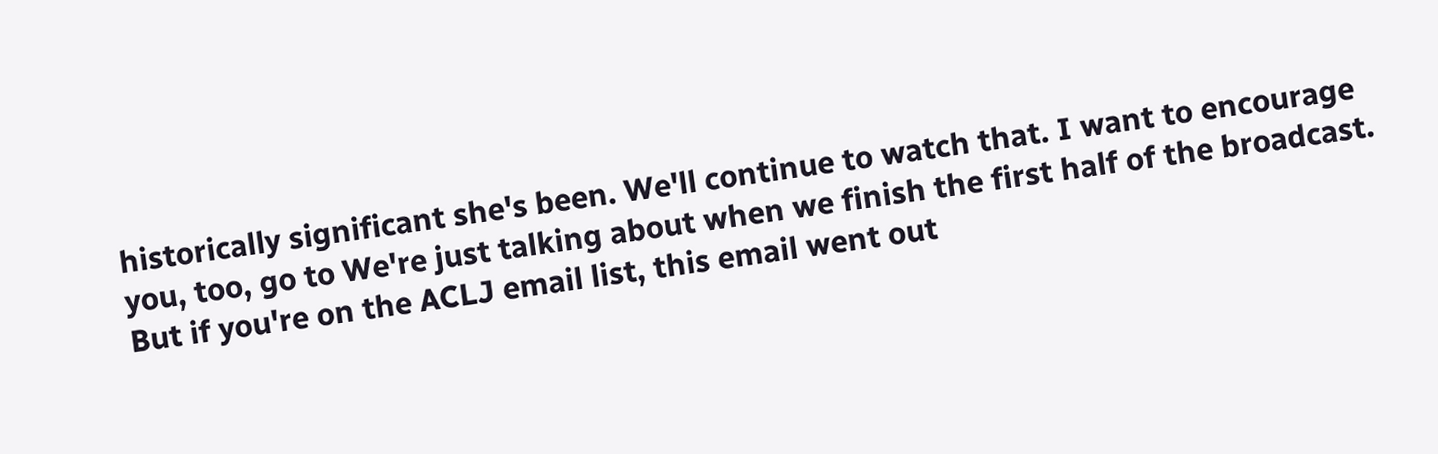historically significant she's been. We'll continue to watch that. I want to encourage you, too, go to We're just talking about when we finish the first half of the broadcast. But if you're on the ACLJ email list, this email went out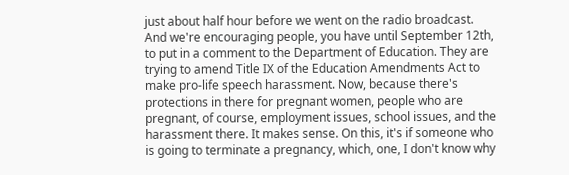just about half hour before we went on the radio broadcast. And we're encouraging people, you have until September 12th, to put in a comment to the Department of Education. They are trying to amend Title IX of the Education Amendments Act to make pro-life speech harassment. Now, because there's protections in there for pregnant women, people who are pregnant, of course, employment issues, school issues, and the harassment there. It makes sense. On this, it's if someone who is going to terminate a pregnancy, which, one, I don't know why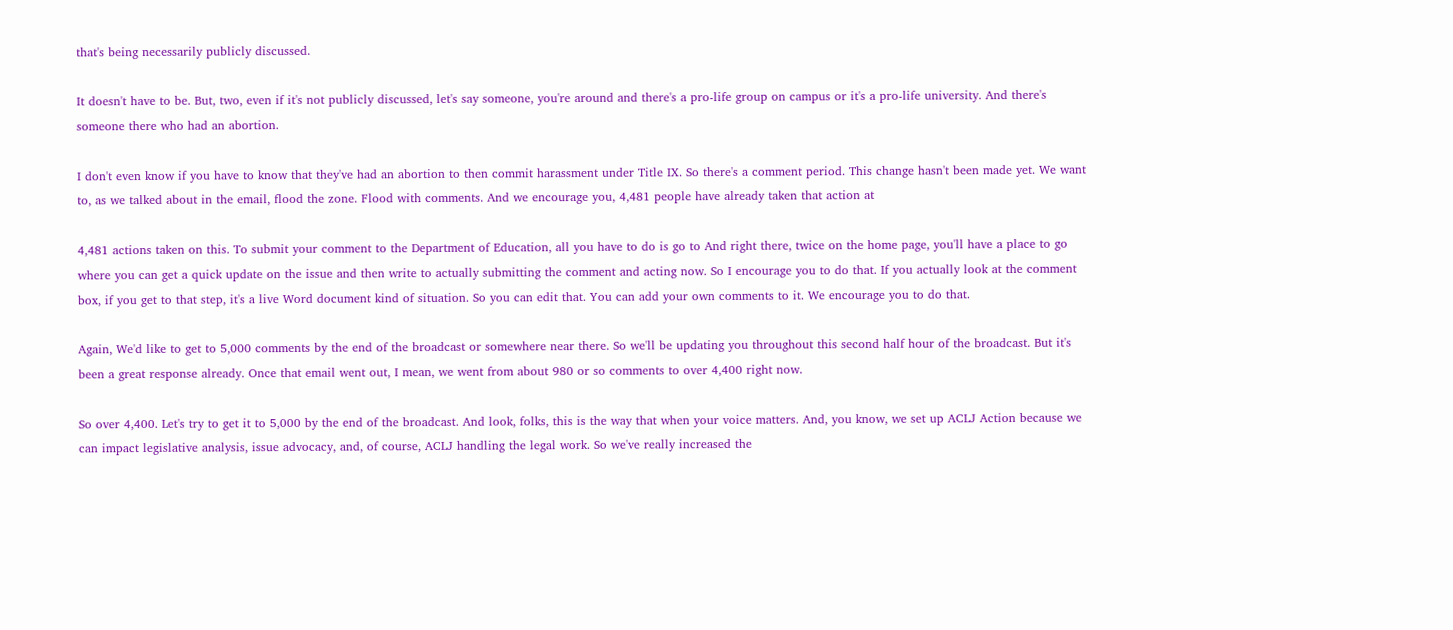that's being necessarily publicly discussed.

It doesn't have to be. But, two, even if it's not publicly discussed, let's say someone, you're around and there's a pro-life group on campus or it's a pro-life university. And there's someone there who had an abortion.

I don't even know if you have to know that they've had an abortion to then commit harassment under Title IX. So there's a comment period. This change hasn't been made yet. We want to, as we talked about in the email, flood the zone. Flood with comments. And we encourage you, 4,481 people have already taken that action at

4,481 actions taken on this. To submit your comment to the Department of Education, all you have to do is go to And right there, twice on the home page, you'll have a place to go where you can get a quick update on the issue and then write to actually submitting the comment and acting now. So I encourage you to do that. If you actually look at the comment box, if you get to that step, it's a live Word document kind of situation. So you can edit that. You can add your own comments to it. We encourage you to do that.

Again, We'd like to get to 5,000 comments by the end of the broadcast or somewhere near there. So we'll be updating you throughout this second half hour of the broadcast. But it's been a great response already. Once that email went out, I mean, we went from about 980 or so comments to over 4,400 right now.

So over 4,400. Let's try to get it to 5,000 by the end of the broadcast. And look, folks, this is the way that when your voice matters. And, you know, we set up ACLJ Action because we can impact legislative analysis, issue advocacy, and, of course, ACLJ handling the legal work. So we've really increased the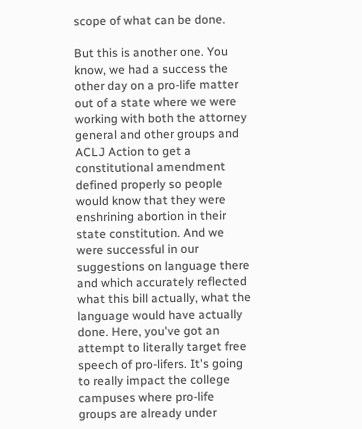scope of what can be done.

But this is another one. You know, we had a success the other day on a pro-life matter out of a state where we were working with both the attorney general and other groups and ACLJ Action to get a constitutional amendment defined properly so people would know that they were enshrining abortion in their state constitution. And we were successful in our suggestions on language there and which accurately reflected what this bill actually, what the language would have actually done. Here, you've got an attempt to literally target free speech of pro-lifers. It's going to really impact the college campuses where pro-life groups are already under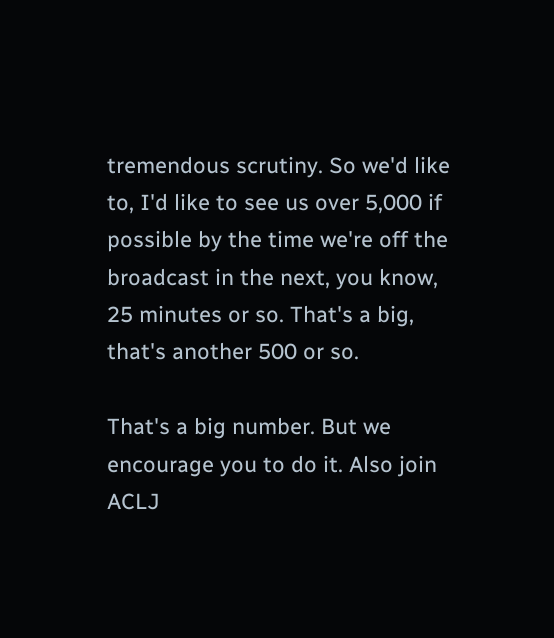tremendous scrutiny. So we'd like to, I'd like to see us over 5,000 if possible by the time we're off the broadcast in the next, you know, 25 minutes or so. That's a big, that's another 500 or so.

That's a big number. But we encourage you to do it. Also join ACLJ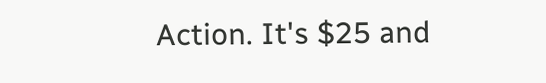Action. It's $25 and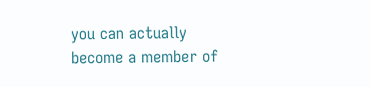you can actually become a member of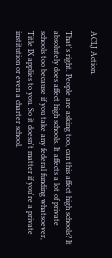ACLJ Action.

That's right. People are asking too, can this affect high schools? It absolutely does affect high schools. It affects a lot of private schools too because if you take any federal funding whatsoever, Title IX applies to you. So it doesn't matter if you're a private institution or even a charter school.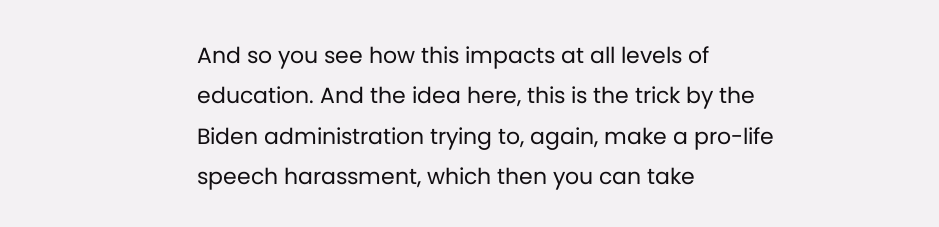And so you see how this impacts at all levels of education. And the idea here, this is the trick by the Biden administration trying to, again, make a pro-life speech harassment, which then you can take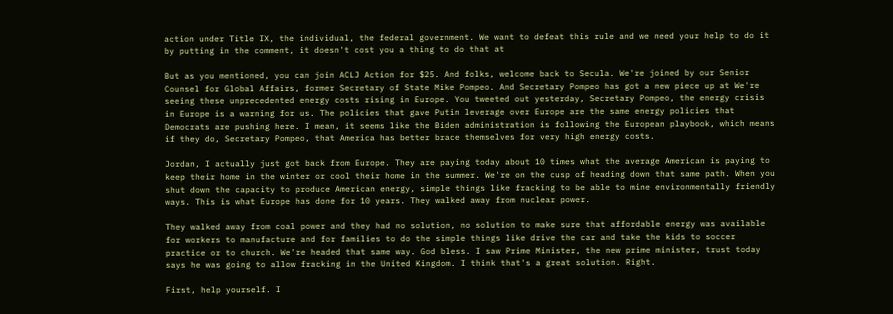action under Title IX, the individual, the federal government. We want to defeat this rule and we need your help to do it by putting in the comment, it doesn't cost you a thing to do that at

But as you mentioned, you can join ACLJ Action for $25. And folks, welcome back to Secula. We're joined by our Senior Counsel for Global Affairs, former Secretary of State Mike Pompeo. And Secretary Pompeo has got a new piece up at We're seeing these unprecedented energy costs rising in Europe. You tweeted out yesterday, Secretary Pompeo, the energy crisis in Europe is a warning for us. The policies that gave Putin leverage over Europe are the same energy policies that Democrats are pushing here. I mean, it seems like the Biden administration is following the European playbook, which means if they do, Secretary Pompeo, that America has better brace themselves for very high energy costs.

Jordan, I actually just got back from Europe. They are paying today about 10 times what the average American is paying to keep their home in the winter or cool their home in the summer. We're on the cusp of heading down that same path. When you shut down the capacity to produce American energy, simple things like fracking to be able to mine environmentally friendly ways. This is what Europe has done for 10 years. They walked away from nuclear power.

They walked away from coal power and they had no solution, no solution to make sure that affordable energy was available for workers to manufacture and for families to do the simple things like drive the car and take the kids to soccer practice or to church. We're headed that same way. God bless. I saw Prime Minister, the new prime minister, trust today says he was going to allow fracking in the United Kingdom. I think that's a great solution. Right.

First, help yourself. I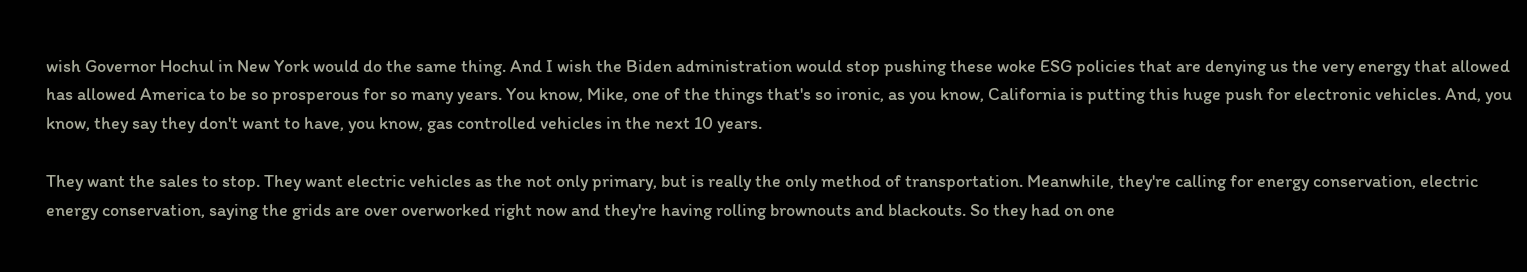wish Governor Hochul in New York would do the same thing. And I wish the Biden administration would stop pushing these woke ESG policies that are denying us the very energy that allowed has allowed America to be so prosperous for so many years. You know, Mike, one of the things that's so ironic, as you know, California is putting this huge push for electronic vehicles. And, you know, they say they don't want to have, you know, gas controlled vehicles in the next 10 years.

They want the sales to stop. They want electric vehicles as the not only primary, but is really the only method of transportation. Meanwhile, they're calling for energy conservation, electric energy conservation, saying the grids are over overworked right now and they're having rolling brownouts and blackouts. So they had on one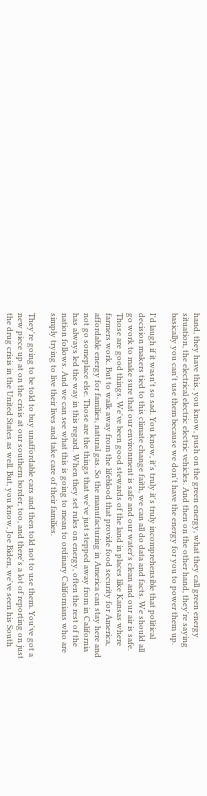hand, they have this, you know, push on the green energy, what they call green energy situation, the electrical electric electric vehicles. And then on the other hand, they're saying basically you can't use them because we don't have the energy for you to power them up.

I'd laugh if it wasn't so sad. You know, it's truly it's truly incomprehensible that political decision makers tied to this climate change faith, we can all do data and facts. We should all go work to make sure that our environment is safe and our water's clean and our air is safe. Those are good things. We've been good stewards of the land in places like Kansas where farmers work. But to walk away from the lifeblood that provide food security for America, affordable energy for families, natural gas. So the manufacturing in America can stay here and not go someplace else. Those are the things that we've just stepped away from in California has always led the way in this regard. When they set rules on energy, often the rest of the nation follows. And we can see what this is going to mean to ordinary Californians who are simply trying to live their lives and take care of their families.

They're going to be told to buy unaffordable cars and then told not to use them. You've got a new piece up at on the crisis at our southern border, too, and there's a lot of reporting on just the drug crisis in the United States as well. But, you know, Joe Biden, we've seen his South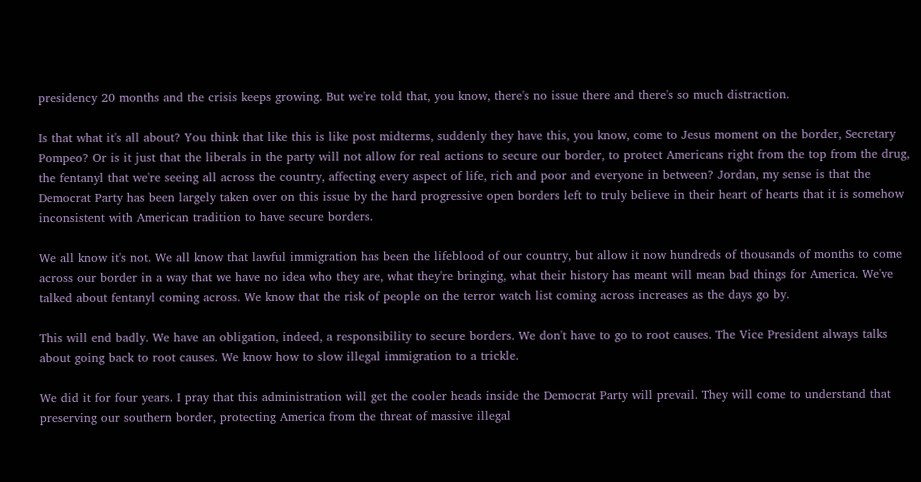presidency 20 months and the crisis keeps growing. But we're told that, you know, there's no issue there and there's so much distraction.

Is that what it's all about? You think that like this is like post midterms, suddenly they have this, you know, come to Jesus moment on the border, Secretary Pompeo? Or is it just that the liberals in the party will not allow for real actions to secure our border, to protect Americans right from the top from the drug, the fentanyl that we're seeing all across the country, affecting every aspect of life, rich and poor and everyone in between? Jordan, my sense is that the Democrat Party has been largely taken over on this issue by the hard progressive open borders left to truly believe in their heart of hearts that it is somehow inconsistent with American tradition to have secure borders.

We all know it's not. We all know that lawful immigration has been the lifeblood of our country, but allow it now hundreds of thousands of months to come across our border in a way that we have no idea who they are, what they're bringing, what their history has meant will mean bad things for America. We've talked about fentanyl coming across. We know that the risk of people on the terror watch list coming across increases as the days go by.

This will end badly. We have an obligation, indeed, a responsibility to secure borders. We don't have to go to root causes. The Vice President always talks about going back to root causes. We know how to slow illegal immigration to a trickle.

We did it for four years. I pray that this administration will get the cooler heads inside the Democrat Party will prevail. They will come to understand that preserving our southern border, protecting America from the threat of massive illegal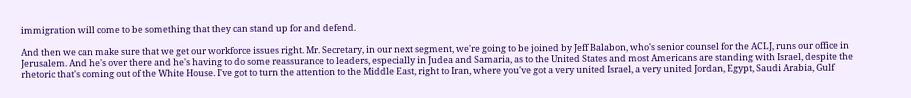immigration will come to be something that they can stand up for and defend.

And then we can make sure that we get our workforce issues right. Mr. Secretary, in our next segment, we're going to be joined by Jeff Balabon, who's senior counsel for the ACLJ, runs our office in Jerusalem. And he's over there and he's having to do some reassurance to leaders, especially in Judea and Samaria, as to the United States and most Americans are standing with Israel, despite the rhetoric that's coming out of the White House. I've got to turn the attention to the Middle East, right to Iran, where you've got a very united Israel, a very united Jordan, Egypt, Saudi Arabia, Gulf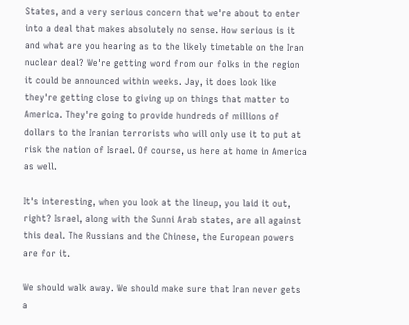States, and a very serious concern that we're about to enter into a deal that makes absolutely no sense. How serious is it and what are you hearing as to the likely timetable on the Iran nuclear deal? We're getting word from our folks in the region it could be announced within weeks. Jay, it does look like they're getting close to giving up on things that matter to America. They're going to provide hundreds of millions of dollars to the Iranian terrorists who will only use it to put at risk the nation of Israel. Of course, us here at home in America as well.

It's interesting, when you look at the lineup, you laid it out, right? Israel, along with the Sunni Arab states, are all against this deal. The Russians and the Chinese, the European powers are for it.

We should walk away. We should make sure that Iran never gets a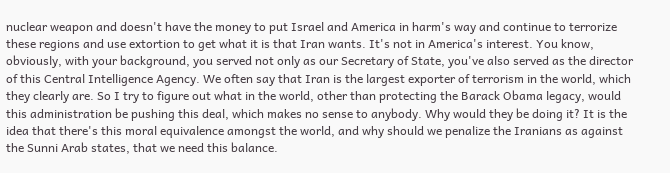nuclear weapon and doesn't have the money to put Israel and America in harm's way and continue to terrorize these regions and use extortion to get what it is that Iran wants. It's not in America's interest. You know, obviously, with your background, you served not only as our Secretary of State, you've also served as the director of this Central Intelligence Agency. We often say that Iran is the largest exporter of terrorism in the world, which they clearly are. So I try to figure out what in the world, other than protecting the Barack Obama legacy, would this administration be pushing this deal, which makes no sense to anybody. Why would they be doing it? It is the idea that there's this moral equivalence amongst the world, and why should we penalize the Iranians as against the Sunni Arab states, that we need this balance.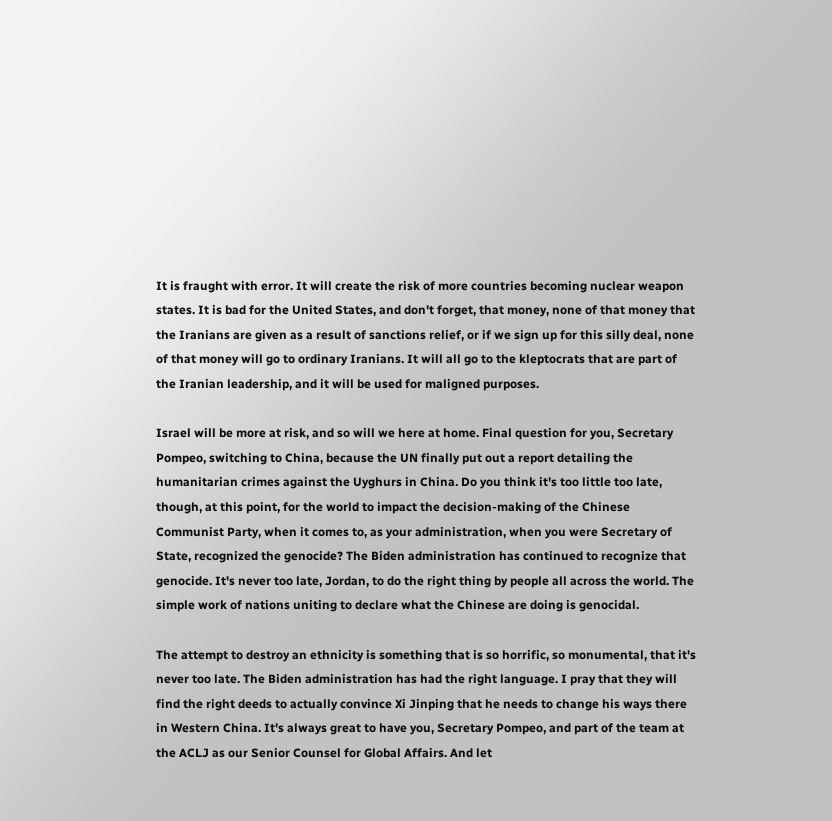It is fraught with error. It will create the risk of more countries becoming nuclear weapon states. It is bad for the United States, and don't forget, that money, none of that money that the Iranians are given as a result of sanctions relief, or if we sign up for this silly deal, none of that money will go to ordinary Iranians. It will all go to the kleptocrats that are part of the Iranian leadership, and it will be used for maligned purposes.

Israel will be more at risk, and so will we here at home. Final question for you, Secretary Pompeo, switching to China, because the UN finally put out a report detailing the humanitarian crimes against the Uyghurs in China. Do you think it's too little too late, though, at this point, for the world to impact the decision-making of the Chinese Communist Party, when it comes to, as your administration, when you were Secretary of State, recognized the genocide? The Biden administration has continued to recognize that genocide. It's never too late, Jordan, to do the right thing by people all across the world. The simple work of nations uniting to declare what the Chinese are doing is genocidal.

The attempt to destroy an ethnicity is something that is so horrific, so monumental, that it's never too late. The Biden administration has had the right language. I pray that they will find the right deeds to actually convince Xi Jinping that he needs to change his ways there in Western China. It's always great to have you, Secretary Pompeo, and part of the team at the ACLJ as our Senior Counsel for Global Affairs. And let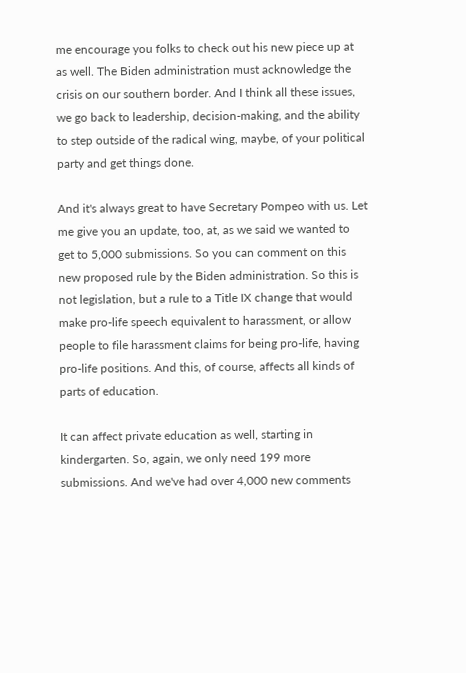me encourage you folks to check out his new piece up at as well. The Biden administration must acknowledge the crisis on our southern border. And I think all these issues, we go back to leadership, decision-making, and the ability to step outside of the radical wing, maybe, of your political party and get things done.

And it's always great to have Secretary Pompeo with us. Let me give you an update, too, at, as we said we wanted to get to 5,000 submissions. So you can comment on this new proposed rule by the Biden administration. So this is not legislation, but a rule to a Title IX change that would make pro-life speech equivalent to harassment, or allow people to file harassment claims for being pro-life, having pro-life positions. And this, of course, affects all kinds of parts of education.

It can affect private education as well, starting in kindergarten. So, again, we only need 199 more submissions. And we've had over 4,000 new comments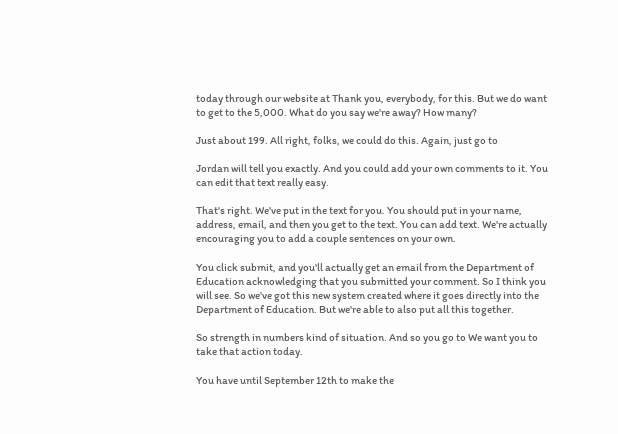today through our website at Thank you, everybody, for this. But we do want to get to the 5,000. What do you say we're away? How many?

Just about 199. All right, folks, we could do this. Again, just go to

Jordan will tell you exactly. And you could add your own comments to it. You can edit that text really easy.

That's right. We've put in the text for you. You should put in your name, address, email, and then you get to the text. You can add text. We're actually encouraging you to add a couple sentences on your own.

You click submit, and you'll actually get an email from the Department of Education acknowledging that you submitted your comment. So I think you will see. So we've got this new system created where it goes directly into the Department of Education. But we're able to also put all this together.

So strength in numbers kind of situation. And so you go to We want you to take that action today.

You have until September 12th to make the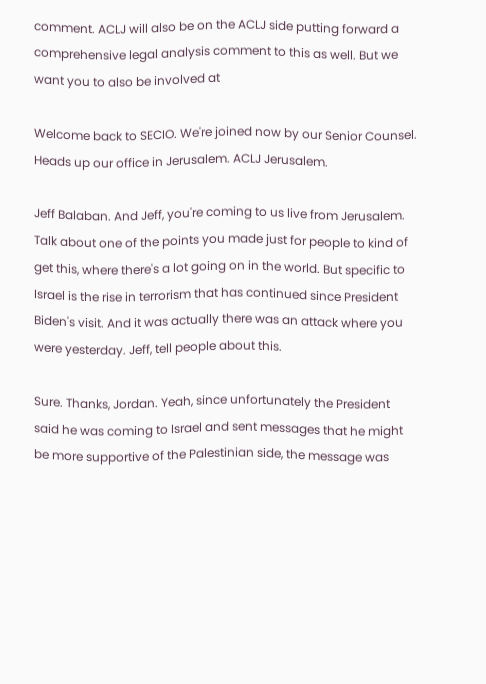comment. ACLJ will also be on the ACLJ side putting forward a comprehensive legal analysis comment to this as well. But we want you to also be involved at

Welcome back to SECIO. We're joined now by our Senior Counsel. Heads up our office in Jerusalem. ACLJ Jerusalem.

Jeff Balaban. And Jeff, you're coming to us live from Jerusalem. Talk about one of the points you made just for people to kind of get this, where there's a lot going on in the world. But specific to Israel is the rise in terrorism that has continued since President Biden's visit. And it was actually there was an attack where you were yesterday. Jeff, tell people about this.

Sure. Thanks, Jordan. Yeah, since unfortunately the President said he was coming to Israel and sent messages that he might be more supportive of the Palestinian side, the message was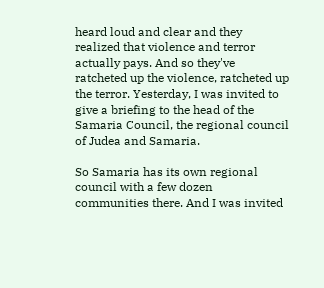heard loud and clear and they realized that violence and terror actually pays. And so they've ratcheted up the violence, ratcheted up the terror. Yesterday, I was invited to give a briefing to the head of the Samaria Council, the regional council of Judea and Samaria.

So Samaria has its own regional council with a few dozen communities there. And I was invited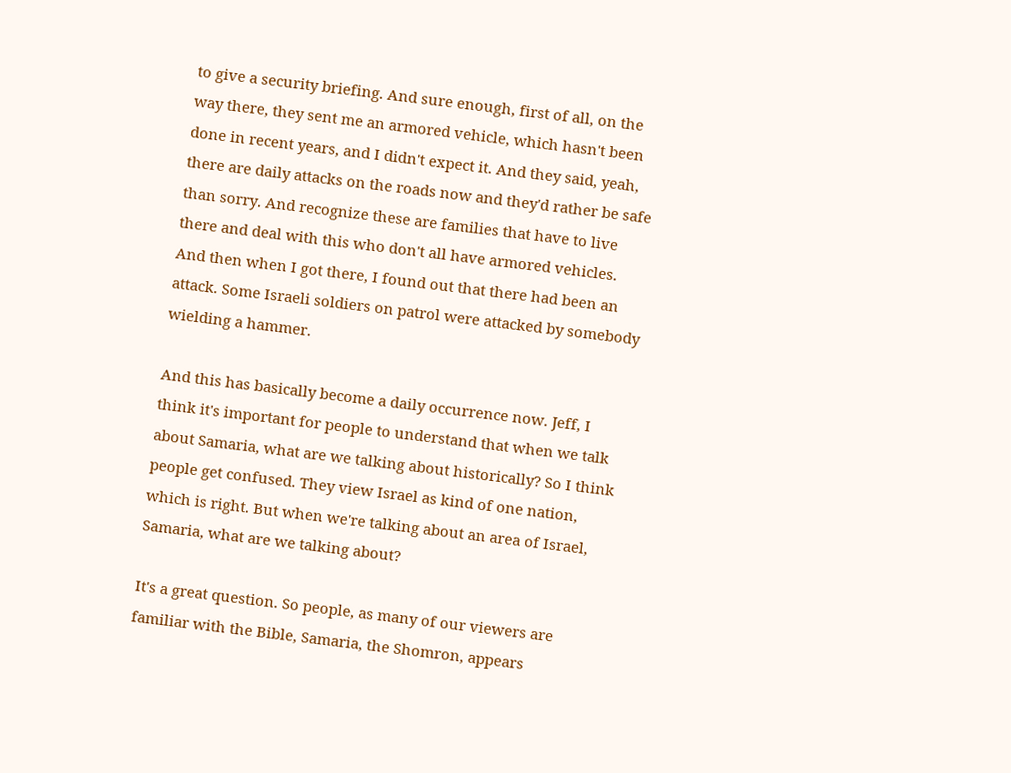to give a security briefing. And sure enough, first of all, on the way there, they sent me an armored vehicle, which hasn't been done in recent years, and I didn't expect it. And they said, yeah, there are daily attacks on the roads now and they'd rather be safe than sorry. And recognize these are families that have to live there and deal with this who don't all have armored vehicles. And then when I got there, I found out that there had been an attack. Some Israeli soldiers on patrol were attacked by somebody wielding a hammer.

And this has basically become a daily occurrence now. Jeff, I think it's important for people to understand that when we talk about Samaria, what are we talking about historically? So I think people get confused. They view Israel as kind of one nation, which is right. But when we're talking about an area of Israel, Samaria, what are we talking about?

It's a great question. So people, as many of our viewers are familiar with the Bible, Samaria, the Shomron, appears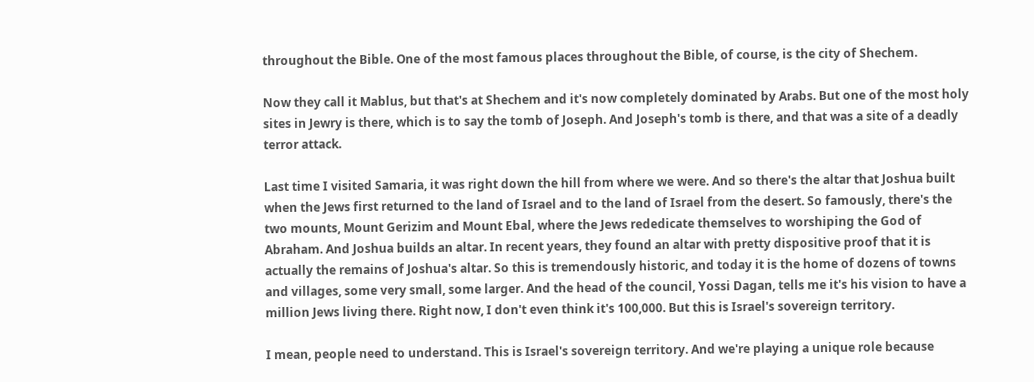throughout the Bible. One of the most famous places throughout the Bible, of course, is the city of Shechem.

Now they call it Mablus, but that's at Shechem and it's now completely dominated by Arabs. But one of the most holy sites in Jewry is there, which is to say the tomb of Joseph. And Joseph's tomb is there, and that was a site of a deadly terror attack.

Last time I visited Samaria, it was right down the hill from where we were. And so there's the altar that Joshua built when the Jews first returned to the land of Israel and to the land of Israel from the desert. So famously, there's the two mounts, Mount Gerizim and Mount Ebal, where the Jews rededicate themselves to worshiping the God of Abraham. And Joshua builds an altar. In recent years, they found an altar with pretty dispositive proof that it is actually the remains of Joshua's altar. So this is tremendously historic, and today it is the home of dozens of towns and villages, some very small, some larger. And the head of the council, Yossi Dagan, tells me it's his vision to have a million Jews living there. Right now, I don't even think it's 100,000. But this is Israel's sovereign territory.

I mean, people need to understand. This is Israel's sovereign territory. And we're playing a unique role because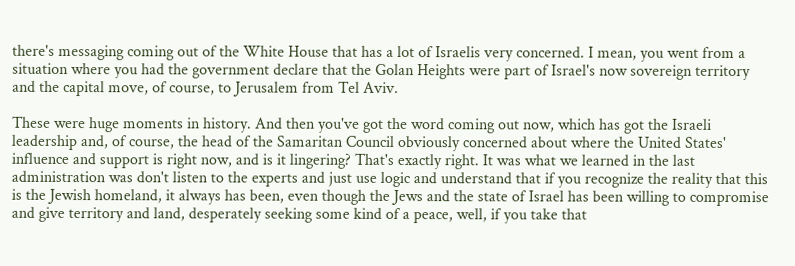there's messaging coming out of the White House that has a lot of Israelis very concerned. I mean, you went from a situation where you had the government declare that the Golan Heights were part of Israel's now sovereign territory and the capital move, of course, to Jerusalem from Tel Aviv.

These were huge moments in history. And then you've got the word coming out now, which has got the Israeli leadership and, of course, the head of the Samaritan Council obviously concerned about where the United States' influence and support is right now, and is it lingering? That's exactly right. It was what we learned in the last administration was don't listen to the experts and just use logic and understand that if you recognize the reality that this is the Jewish homeland, it always has been, even though the Jews and the state of Israel has been willing to compromise and give territory and land, desperately seeking some kind of a peace, well, if you take that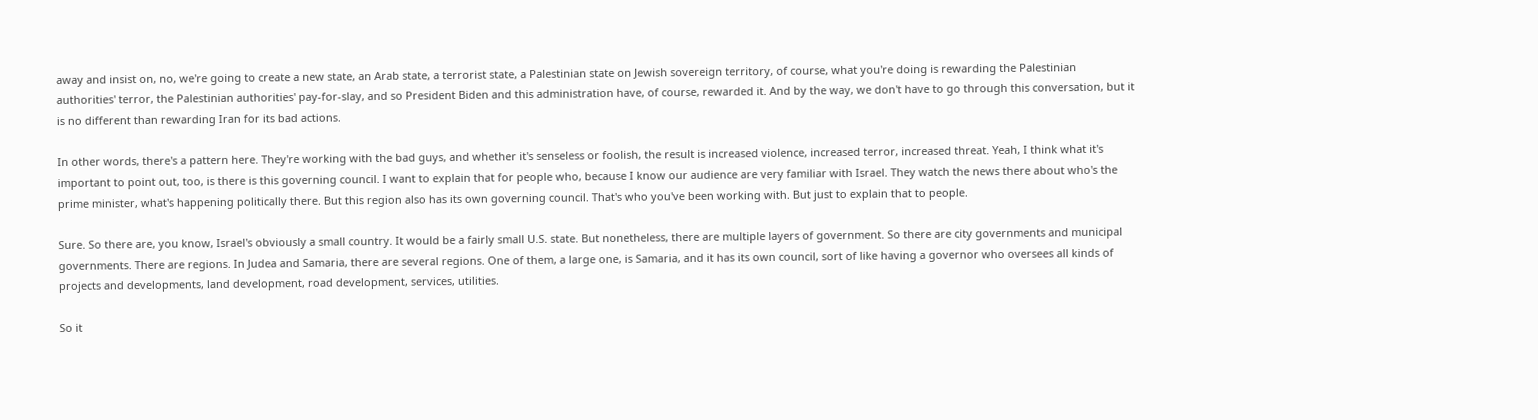away and insist on, no, we're going to create a new state, an Arab state, a terrorist state, a Palestinian state on Jewish sovereign territory, of course, what you're doing is rewarding the Palestinian authorities' terror, the Palestinian authorities' pay-for-slay, and so President Biden and this administration have, of course, rewarded it. And by the way, we don't have to go through this conversation, but it is no different than rewarding Iran for its bad actions.

In other words, there's a pattern here. They're working with the bad guys, and whether it's senseless or foolish, the result is increased violence, increased terror, increased threat. Yeah, I think what it's important to point out, too, is there is this governing council. I want to explain that for people who, because I know our audience are very familiar with Israel. They watch the news there about who's the prime minister, what's happening politically there. But this region also has its own governing council. That's who you've been working with. But just to explain that to people.

Sure. So there are, you know, Israel's obviously a small country. It would be a fairly small U.S. state. But nonetheless, there are multiple layers of government. So there are city governments and municipal governments. There are regions. In Judea and Samaria, there are several regions. One of them, a large one, is Samaria, and it has its own council, sort of like having a governor who oversees all kinds of projects and developments, land development, road development, services, utilities.

So it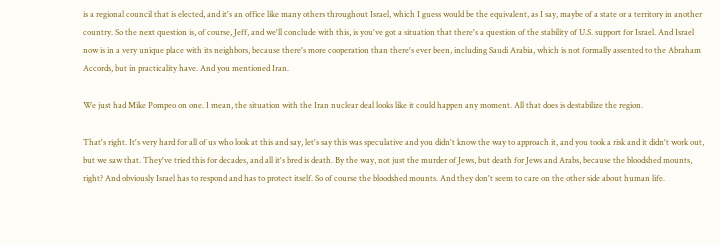is a regional council that is elected, and it's an office like many others throughout Israel, which I guess would be the equivalent, as I say, maybe of a state or a territory in another country. So the next question is, of course, Jeff, and we'll conclude with this, is you've got a situation that there's a question of the stability of U.S. support for Israel. And Israel now is in a very unique place with its neighbors, because there's more cooperation than there's ever been, including Saudi Arabia, which is not formally assented to the Abraham Accords, but in practicality have. And you mentioned Iran.

We just had Mike Pompeo on one. I mean, the situation with the Iran nuclear deal looks like it could happen any moment. All that does is destabilize the region.

That's right. It's very hard for all of us who look at this and say, let's say this was speculative and you didn't know the way to approach it, and you took a risk and it didn't work out, but we saw that. They've tried this for decades, and all it's bred is death. By the way, not just the murder of Jews, but death for Jews and Arabs, because the bloodshed mounts, right? And obviously Israel has to respond and has to protect itself. So of course the bloodshed mounts. And they don't seem to care on the other side about human life.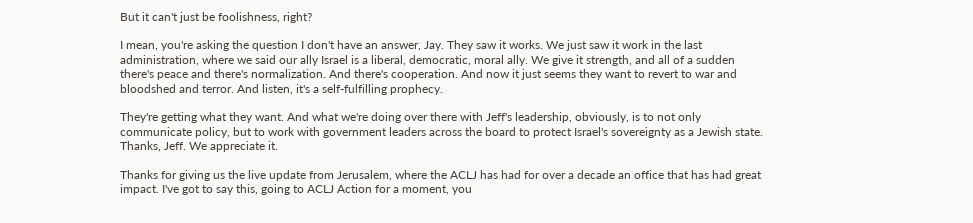But it can't just be foolishness, right?

I mean, you're asking the question I don't have an answer, Jay. They saw it works. We just saw it work in the last administration, where we said our ally Israel is a liberal, democratic, moral ally. We give it strength, and all of a sudden there's peace and there's normalization. And there's cooperation. And now it just seems they want to revert to war and bloodshed and terror. And listen, it's a self-fulfilling prophecy.

They're getting what they want. And what we're doing over there with Jeff's leadership, obviously, is to not only communicate policy, but to work with government leaders across the board to protect Israel's sovereignty as a Jewish state. Thanks, Jeff. We appreciate it.

Thanks for giving us the live update from Jerusalem, where the ACLJ has had for over a decade an office that has had great impact. I've got to say this, going to ACLJ Action for a moment, you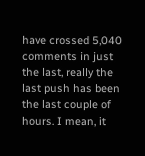have crossed 5,040 comments in just the last, really the last push has been the last couple of hours. I mean, it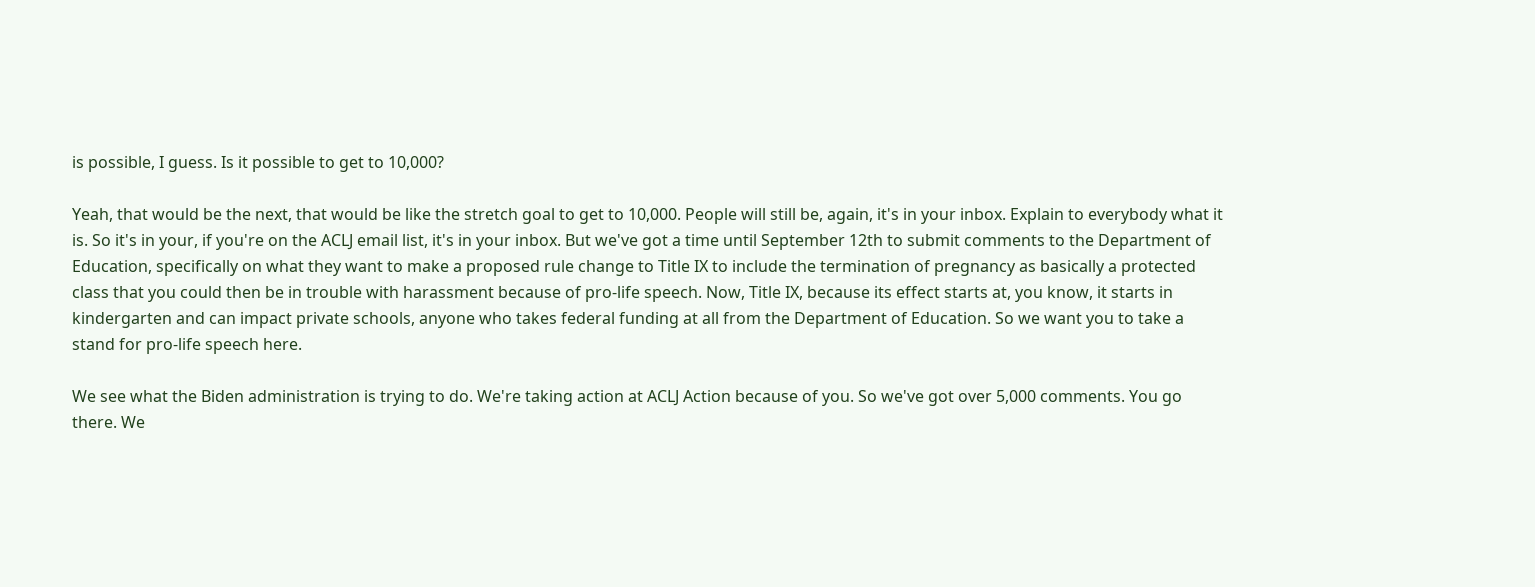is possible, I guess. Is it possible to get to 10,000?

Yeah, that would be the next, that would be like the stretch goal to get to 10,000. People will still be, again, it's in your inbox. Explain to everybody what it is. So it's in your, if you're on the ACLJ email list, it's in your inbox. But we've got a time until September 12th to submit comments to the Department of Education, specifically on what they want to make a proposed rule change to Title IX to include the termination of pregnancy as basically a protected class that you could then be in trouble with harassment because of pro-life speech. Now, Title IX, because its effect starts at, you know, it starts in kindergarten and can impact private schools, anyone who takes federal funding at all from the Department of Education. So we want you to take a stand for pro-life speech here.

We see what the Biden administration is trying to do. We're taking action at ACLJ Action because of you. So we've got over 5,000 comments. You go there. We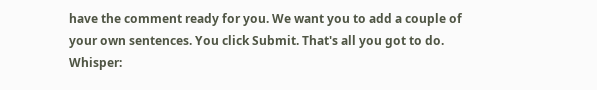have the comment ready for you. We want you to add a couple of your own sentences. You click Submit. That's all you got to do.
Whisper: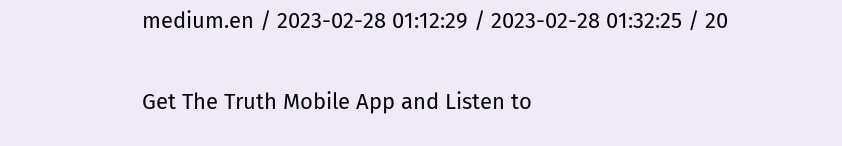medium.en / 2023-02-28 01:12:29 / 2023-02-28 01:32:25 / 20

Get The Truth Mobile App and Listen to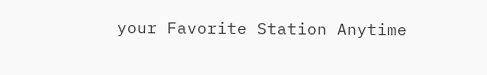your Favorite Station Anytime